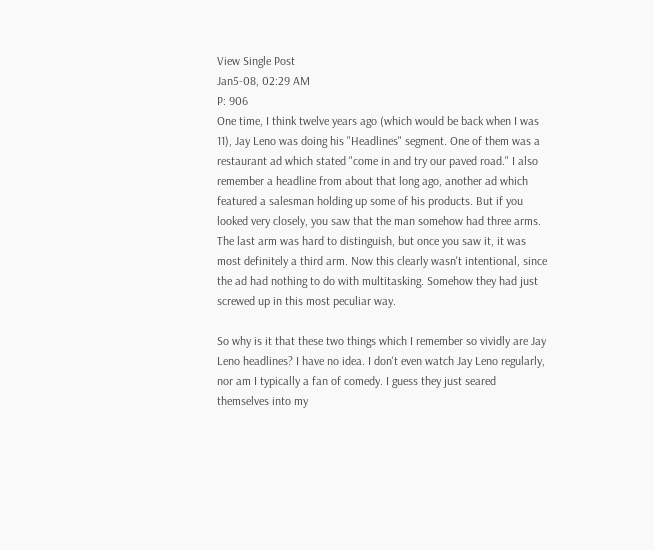View Single Post
Jan5-08, 02:29 AM
P: 906
One time, I think twelve years ago (which would be back when I was 11), Jay Leno was doing his "Headlines" segment. One of them was a restaurant ad which stated "come in and try our paved road." I also remember a headline from about that long ago, another ad which featured a salesman holding up some of his products. But if you looked very closely, you saw that the man somehow had three arms. The last arm was hard to distinguish, but once you saw it, it was most definitely a third arm. Now this clearly wasn't intentional, since the ad had nothing to do with multitasking. Somehow they had just screwed up in this most peculiar way.

So why is it that these two things which I remember so vividly are Jay Leno headlines? I have no idea. I don't even watch Jay Leno regularly, nor am I typically a fan of comedy. I guess they just seared themselves into my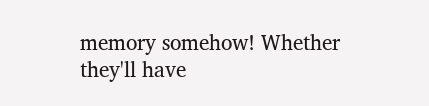memory somehow! Whether they'll have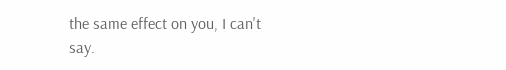the same effect on you, I can't say.